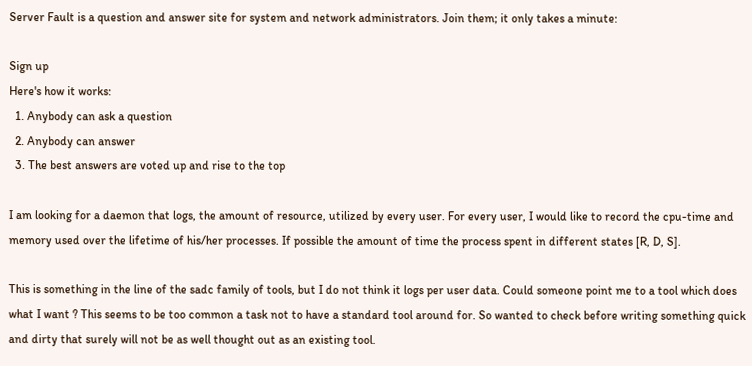Server Fault is a question and answer site for system and network administrators. Join them; it only takes a minute:

Sign up
Here's how it works:
  1. Anybody can ask a question
  2. Anybody can answer
  3. The best answers are voted up and rise to the top

I am looking for a daemon that logs, the amount of resource, utilized by every user. For every user, I would like to record the cpu-time and memory used over the lifetime of his/her processes. If possible the amount of time the process spent in different states [R, D, S].

This is something in the line of the sadc family of tools, but I do not think it logs per user data. Could someone point me to a tool which does what I want ? This seems to be too common a task not to have a standard tool around for. So wanted to check before writing something quick and dirty that surely will not be as well thought out as an existing tool.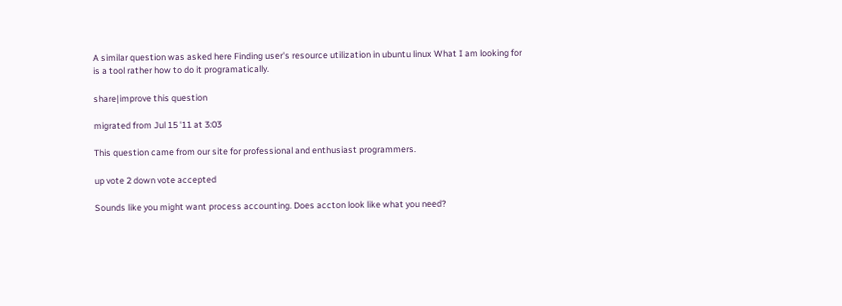A similar question was asked here Finding user's resource utilization in ubuntu linux What I am looking for is a tool rather how to do it programatically.

share|improve this question

migrated from Jul 15 '11 at 3:03

This question came from our site for professional and enthusiast programmers.

up vote 2 down vote accepted

Sounds like you might want process accounting. Does accton look like what you need?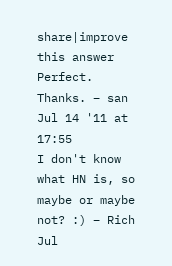share|improve this answer
Perfect. Thanks. – san Jul 14 '11 at 17:55
I don't know what HN is, so maybe or maybe not? :) – Rich Jul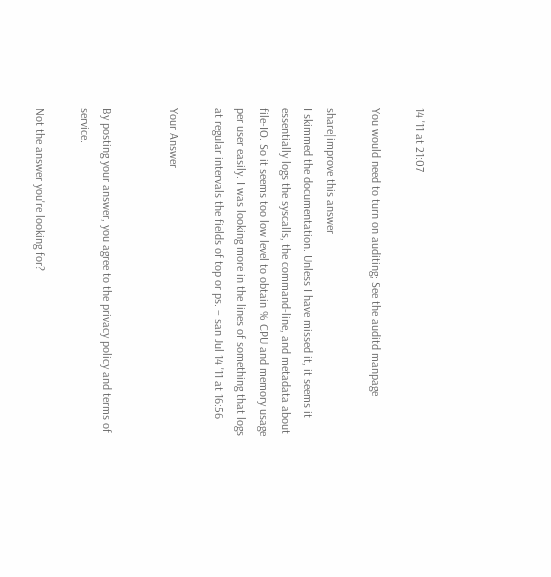14 '11 at 21:07

You would need to turn on auditing; See the auditd manpage

share|improve this answer
I skimmed the documentation. Unless I have missed it, it seems it essentially logs the syscalls, the command-line, and metadata about file-IO. So it seems too low level to obtain % CPU and memory usage per user easily. I was looking more in the lines of something that logs at regular intervals the fields of top or ps. – san Jul 14 '11 at 16:56

Your Answer


By posting your answer, you agree to the privacy policy and terms of service.

Not the answer you're looking for?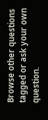Browse other questions tagged or ask your own question.